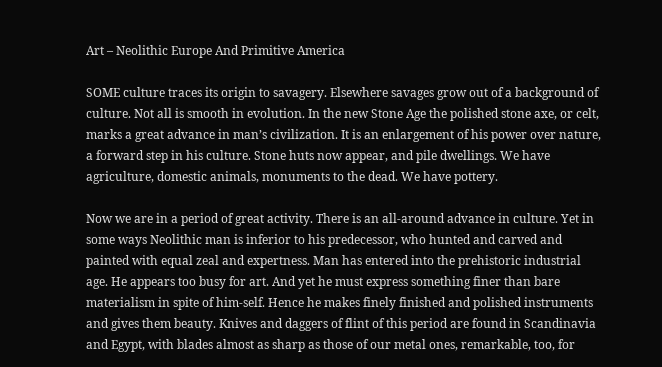Art – Neolithic Europe And Primitive America

SOME culture traces its origin to savagery. Elsewhere savages grow out of a background of culture. Not all is smooth in evolution. In the new Stone Age the polished stone axe, or celt, marks a great advance in man’s civilization. It is an enlargement of his power over nature, a forward step in his culture. Stone huts now appear, and pile dwellings. We have agriculture, domestic animals, monuments to the dead. We have pottery.

Now we are in a period of great activity. There is an all-around advance in culture. Yet in some ways Neolithic man is inferior to his predecessor, who hunted and carved and painted with equal zeal and expertness. Man has entered into the prehistoric industrial age. He appears too busy for art. And yet he must express something finer than bare materialism in spite of him-self. Hence he makes finely finished and polished instruments and gives them beauty. Knives and daggers of flint of this period are found in Scandinavia and Egypt, with blades almost as sharp as those of our metal ones, remarkable, too, for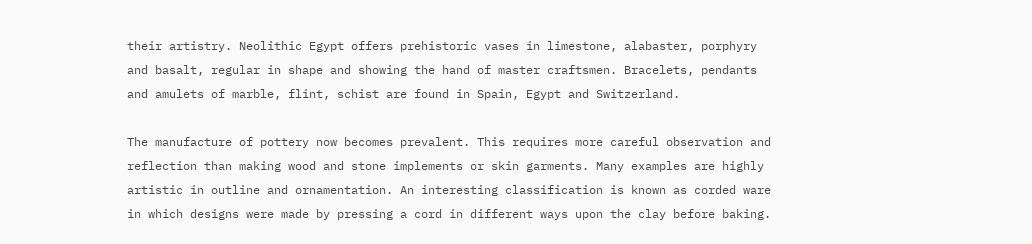their artistry. Neolithic Egypt offers prehistoric vases in limestone, alabaster, porphyry and basalt, regular in shape and showing the hand of master craftsmen. Bracelets, pendants and amulets of marble, flint, schist are found in Spain, Egypt and Switzerland.

The manufacture of pottery now becomes prevalent. This requires more careful observation and reflection than making wood and stone implements or skin garments. Many examples are highly artistic in outline and ornamentation. An interesting classification is known as corded ware in which designs were made by pressing a cord in different ways upon the clay before baking.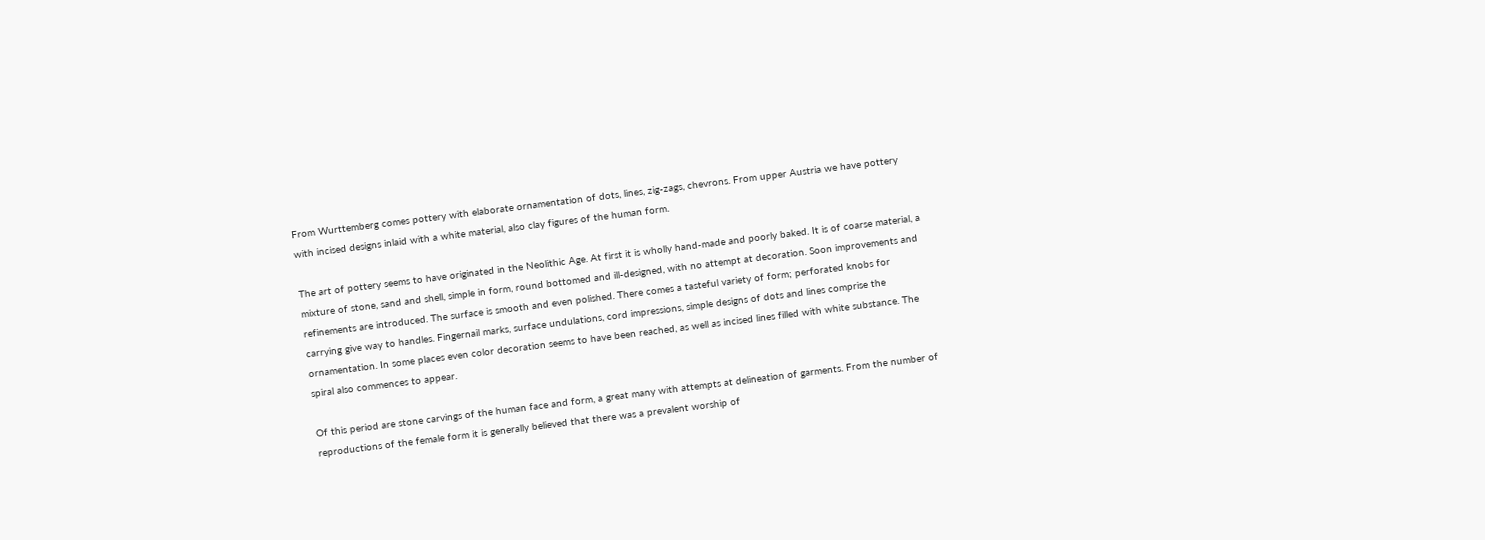From Wurttemberg comes pottery with elaborate ornamentation of dots, lines, zig-zags, chevrons. From upper Austria we have pottery with incised designs inlaid with a white material, also clay figures of the human form.

The art of pottery seems to have originated in the Neolithic Age. At first it is wholly hand-made and poorly baked. It is of coarse material, a mixture of stone, sand and shell, simple in form, round bottomed and ill-designed, with no attempt at decoration. Soon improvements and refinements are introduced. The surface is smooth and even polished. There comes a tasteful variety of form; perforated knobs for carrying give way to handles. Fingernail marks, surface undulations, cord impressions, simple designs of dots and lines comprise the ornamentation. In some places even color decoration seems to have been reached, as well as incised lines filled with white substance. The spiral also commences to appear.

Of this period are stone carvings of the human face and form, a great many with attempts at delineation of garments. From the number of reproductions of the female form it is generally believed that there was a prevalent worship of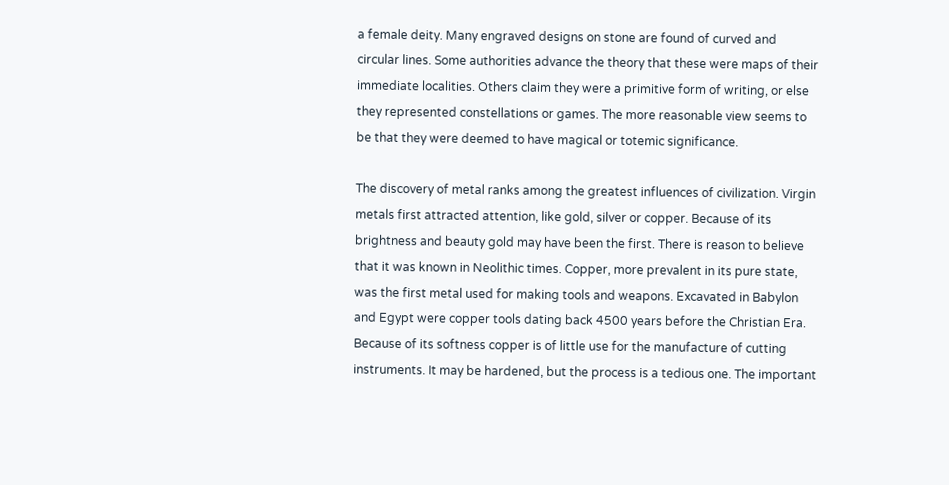a female deity. Many engraved designs on stone are found of curved and circular lines. Some authorities advance the theory that these were maps of their immediate localities. Others claim they were a primitive form of writing, or else they represented constellations or games. The more reasonable view seems to be that they were deemed to have magical or totemic significance.

The discovery of metal ranks among the greatest influences of civilization. Virgin metals first attracted attention, like gold, silver or copper. Because of its brightness and beauty gold may have been the first. There is reason to believe that it was known in Neolithic times. Copper, more prevalent in its pure state, was the first metal used for making tools and weapons. Excavated in Babylon and Egypt were copper tools dating back 4500 years before the Christian Era. Because of its softness copper is of little use for the manufacture of cutting instruments. It may be hardened, but the process is a tedious one. The important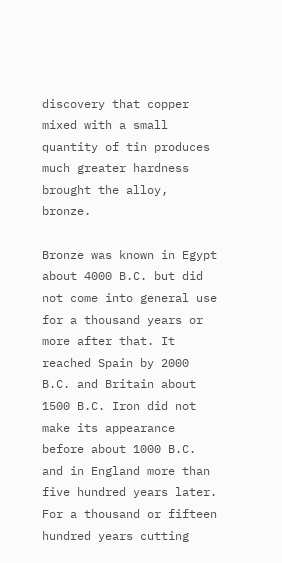discovery that copper mixed with a small quantity of tin produces much greater hardness brought the alloy, bronze.

Bronze was known in Egypt about 4000 B.C. but did not come into general use for a thousand years or more after that. It reached Spain by 2000 B.C. and Britain about 1500 B.C. Iron did not make its appearance before about 1000 B.C. and in England more than five hundred years later. For a thousand or fifteen hundred years cutting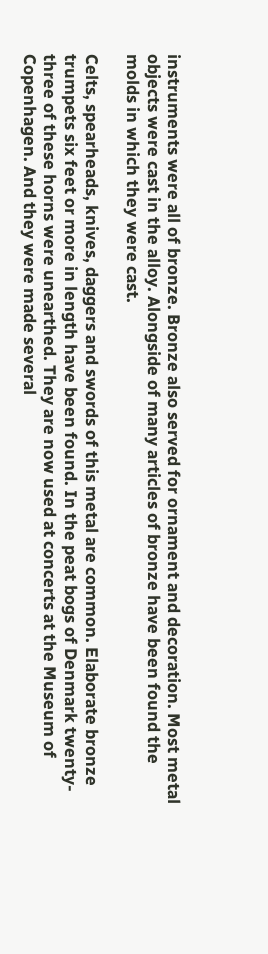instruments were all of bronze. Bronze also served for ornament and decoration. Most metal objects were cast in the alloy. Alongside of many articles of bronze have been found the molds in which they were cast.

Celts, spearheads, knives, daggers and swords of this metal are common. Elaborate bronze trumpets six feet or more in length have been found. In the peat bogs of Denmark twenty-three of these horns were unearthed. They are now used at concerts at the Museum of Copenhagen. And they were made several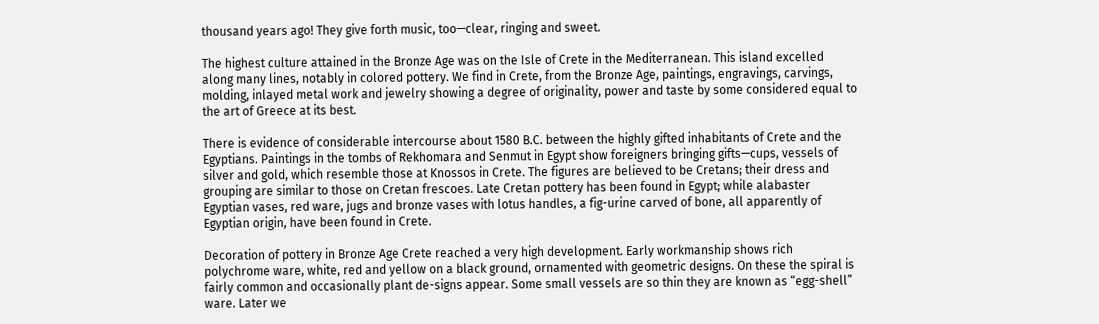thousand years ago! They give forth music, too—clear, ringing and sweet.

The highest culture attained in the Bronze Age was on the Isle of Crete in the Mediterranean. This island excelled along many lines, notably in colored pottery. We find in Crete, from the Bronze Age, paintings, engravings, carvings, molding, inlayed metal work and jewelry showing a degree of originality, power and taste by some considered equal to the art of Greece at its best.

There is evidence of considerable intercourse about 1580 B.C. between the highly gifted inhabitants of Crete and the Egyptians. Paintings in the tombs of Rekhomara and Senmut in Egypt show foreigners bringing gifts—cups, vessels of silver and gold, which resemble those at Knossos in Crete. The figures are believed to be Cretans; their dress and grouping are similar to those on Cretan frescoes. Late Cretan pottery has been found in Egypt; while alabaster Egyptian vases, red ware, jugs and bronze vases with lotus handles, a fig-urine carved of bone, all apparently of Egyptian origin, have been found in Crete.

Decoration of pottery in Bronze Age Crete reached a very high development. Early workmanship shows rich polychrome ware, white, red and yellow on a black ground, ornamented with geometric designs. On these the spiral is fairly common and occasionally plant de-signs appear. Some small vessels are so thin they are known as “egg-shell” ware. Later we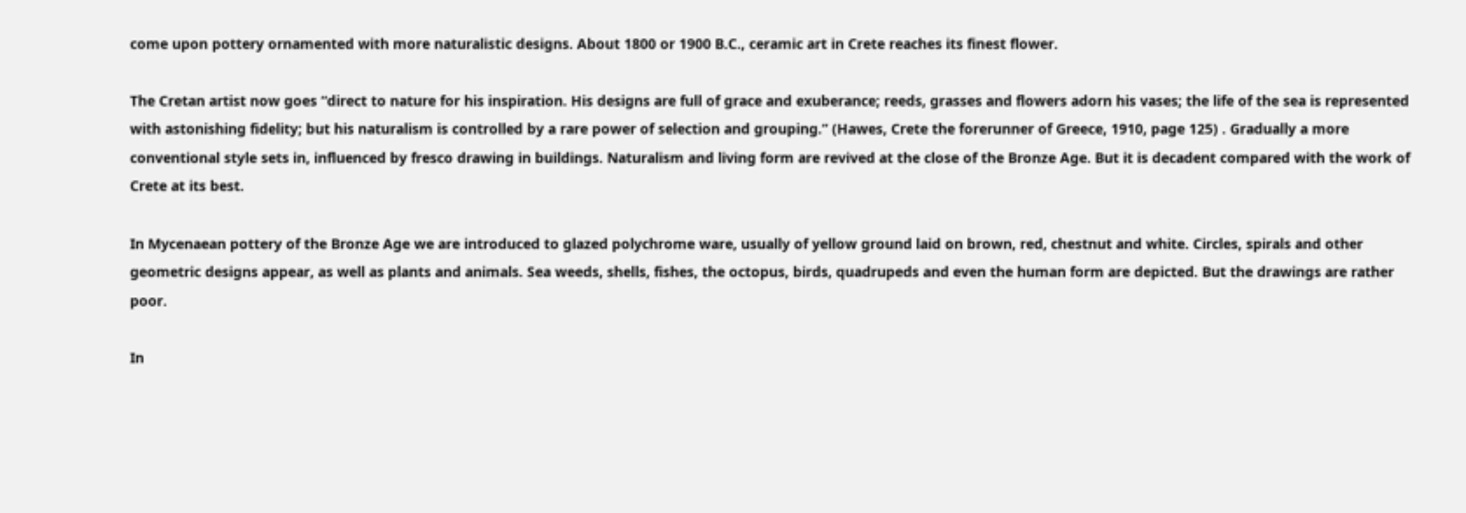come upon pottery ornamented with more naturalistic designs. About 1800 or 1900 B.C., ceramic art in Crete reaches its finest flower.

The Cretan artist now goes “direct to nature for his inspiration. His designs are full of grace and exuberance; reeds, grasses and flowers adorn his vases; the life of the sea is represented with astonishing fidelity; but his naturalism is controlled by a rare power of selection and grouping.” (Hawes, Crete the forerunner of Greece, 1910, page 125) . Gradually a more conventional style sets in, influenced by fresco drawing in buildings. Naturalism and living form are revived at the close of the Bronze Age. But it is decadent compared with the work of Crete at its best.

In Mycenaean pottery of the Bronze Age we are introduced to glazed polychrome ware, usually of yellow ground laid on brown, red, chestnut and white. Circles, spirals and other geometric designs appear, as well as plants and animals. Sea weeds, shells, fishes, the octopus, birds, quadrupeds and even the human form are depicted. But the drawings are rather poor.

In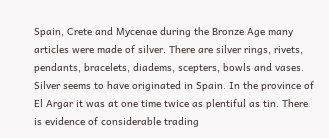Spain, Crete and Mycenae during the Bronze Age many articles were made of silver. There are silver rings, rivets, pendants, bracelets, diadems, scepters, bowls and vases. Silver seems to have originated in Spain. In the province of El Argar it was at one time twice as plentiful as tin. There is evidence of considerable trading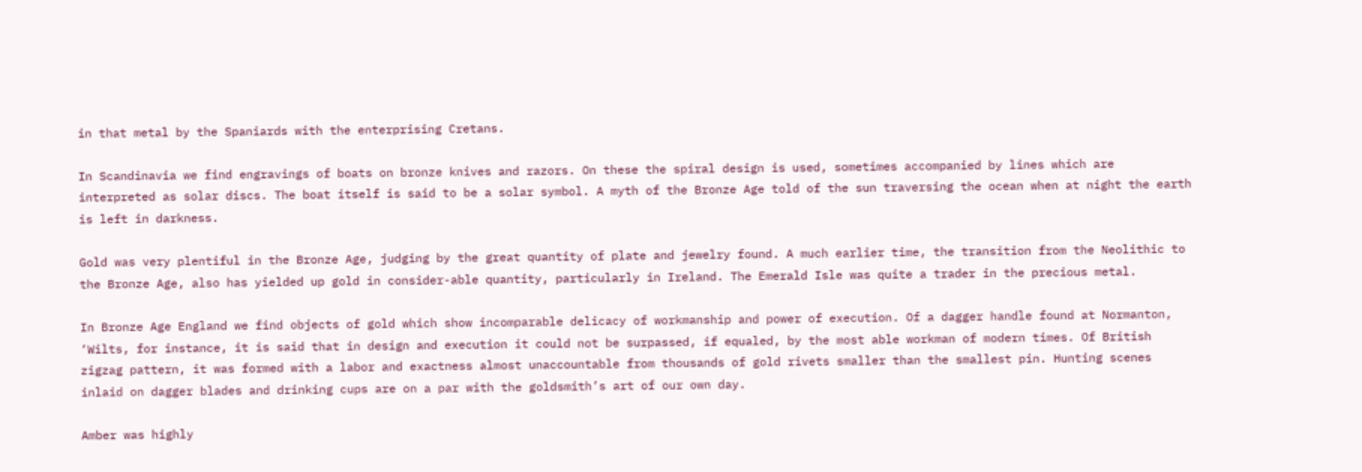in that metal by the Spaniards with the enterprising Cretans.

In Scandinavia we find engravings of boats on bronze knives and razors. On these the spiral design is used, sometimes accompanied by lines which are interpreted as solar discs. The boat itself is said to be a solar symbol. A myth of the Bronze Age told of the sun traversing the ocean when at night the earth is left in darkness.

Gold was very plentiful in the Bronze Age, judging by the great quantity of plate and jewelry found. A much earlier time, the transition from the Neolithic to the Bronze Age, also has yielded up gold in consider-able quantity, particularly in Ireland. The Emerald Isle was quite a trader in the precious metal.

In Bronze Age England we find objects of gold which show incomparable delicacy of workmanship and power of execution. Of a dagger handle found at Normanton, ‘Wilts, for instance, it is said that in design and execution it could not be surpassed, if equaled, by the most able workman of modern times. Of British zigzag pattern, it was formed with a labor and exactness almost unaccountable from thousands of gold rivets smaller than the smallest pin. Hunting scenes inlaid on dagger blades and drinking cups are on a par with the goldsmith’s art of our own day.

Amber was highly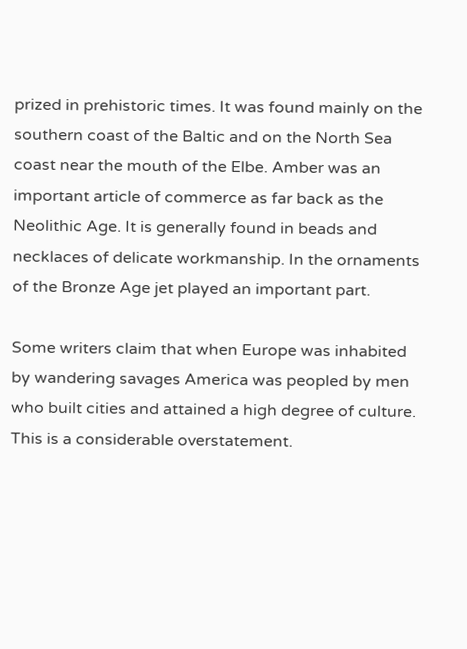prized in prehistoric times. It was found mainly on the southern coast of the Baltic and on the North Sea coast near the mouth of the Elbe. Amber was an important article of commerce as far back as the Neolithic Age. It is generally found in beads and necklaces of delicate workmanship. In the ornaments of the Bronze Age jet played an important part.

Some writers claim that when Europe was inhabited by wandering savages America was peopled by men who built cities and attained a high degree of culture. This is a considerable overstatement.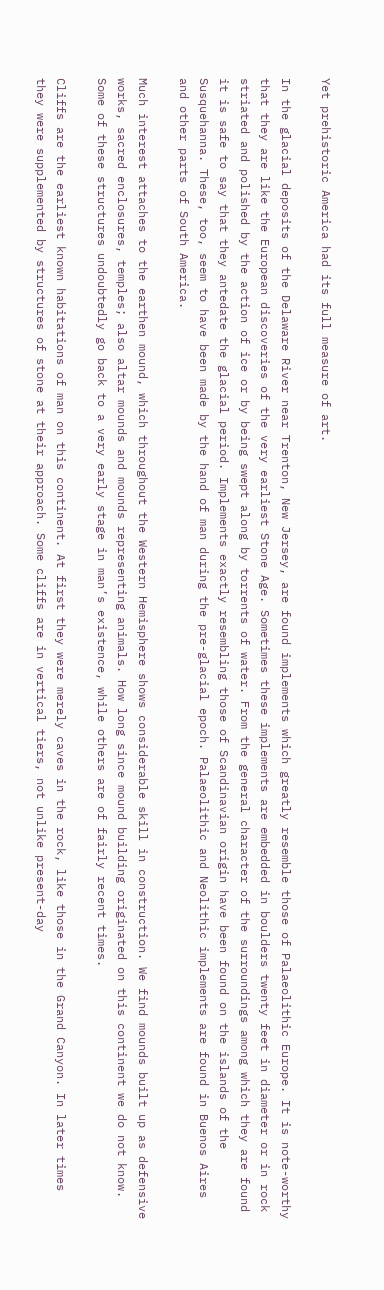Yet prehistoric America had its full measure of art.

In the glacial deposits of the Delaware River near Trenton, New Jersey, are found implements which greatly resemble those of Palaeolithic Europe. It is note-worthy that they are like the European discoveries of the very earliest Stone Age. Sometimes these implements are embedded in boulders twenty feet in diameter or in rock striated and polished by the action of ice or by being swept along by torrents of water. From the general character of the surroundings among which they are found it is safe to say that they antedate the glacial period. Implements exactly resembling those of Scandinavian origin have been found on the islands of the Susquehanna. These, too, seem to have been made by the hand of man during the pre-glacial epoch. Palaeolithic and Neolithic implements are found in Buenos Aires and other parts of South America.

Much interest attaches to the earthen mound, which throughout the Western Hemisphere shows considerable skill in construction. We find mounds built up as defensive works, sacred enclosures, temples; also altar mounds and mounds representing animals. How long since mound building originated on this continent we do not know. Some of these structures undoubtedly go back to a very early stage in man’s existence, while others are of fairly recent times.

Cliffs are the earliest known habitations of man on this continent. At first they were merely caves in the rock, like those in the Grand Canyon. In later times they were supplemented by structures of stone at their approach. Some cliffs are in vertical tiers, not unlike present-day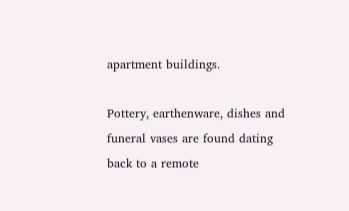apartment buildings.

Pottery, earthenware, dishes and funeral vases are found dating back to a remote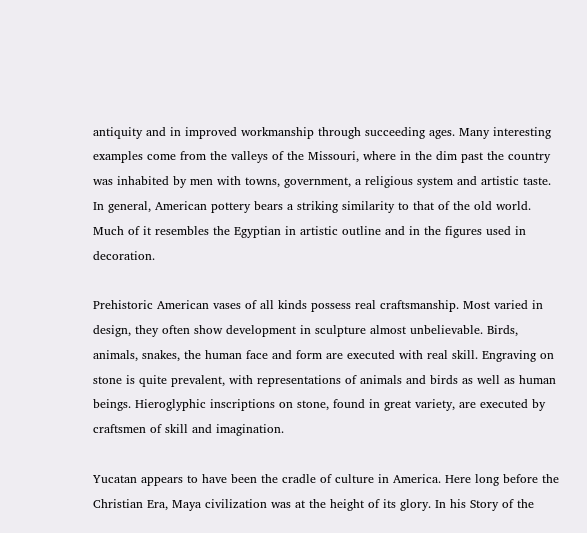antiquity and in improved workmanship through succeeding ages. Many interesting examples come from the valleys of the Missouri, where in the dim past the country was inhabited by men with towns, government, a religious system and artistic taste. In general, American pottery bears a striking similarity to that of the old world. Much of it resembles the Egyptian in artistic outline and in the figures used in decoration.

Prehistoric American vases of all kinds possess real craftsmanship. Most varied in design, they often show development in sculpture almost unbelievable. Birds, animals, snakes, the human face and form are executed with real skill. Engraving on stone is quite prevalent, with representations of animals and birds as well as human beings. Hieroglyphic inscriptions on stone, found in great variety, are executed by craftsmen of skill and imagination.

Yucatan appears to have been the cradle of culture in America. Here long before the Christian Era, Maya civilization was at the height of its glory. In his Story of the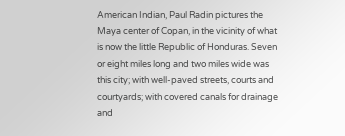American Indian, Paul Radin pictures the Maya center of Copan, in the vicinity of what is now the little Republic of Honduras. Seven or eight miles long and two miles wide was this city; with well-paved streets, courts and courtyards; with covered canals for drainage and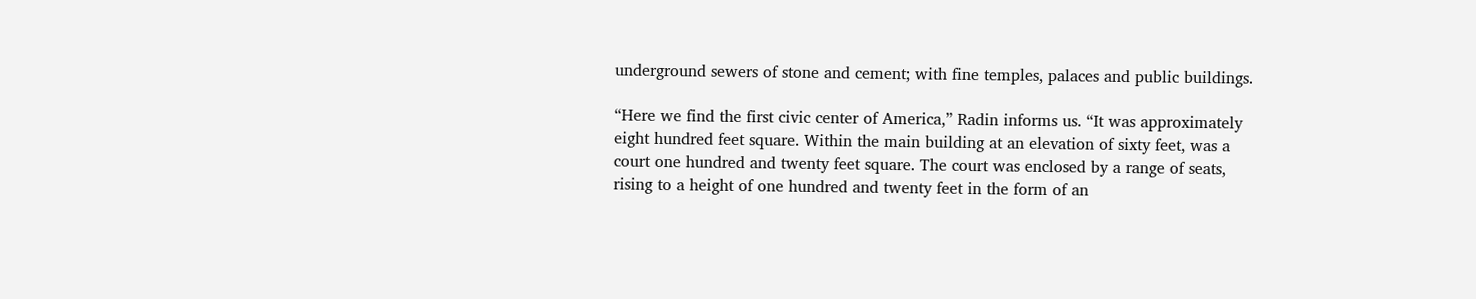underground sewers of stone and cement; with fine temples, palaces and public buildings.

“Here we find the first civic center of America,” Radin informs us. “It was approximately eight hundred feet square. Within the main building at an elevation of sixty feet, was a court one hundred and twenty feet square. The court was enclosed by a range of seats, rising to a height of one hundred and twenty feet in the form of an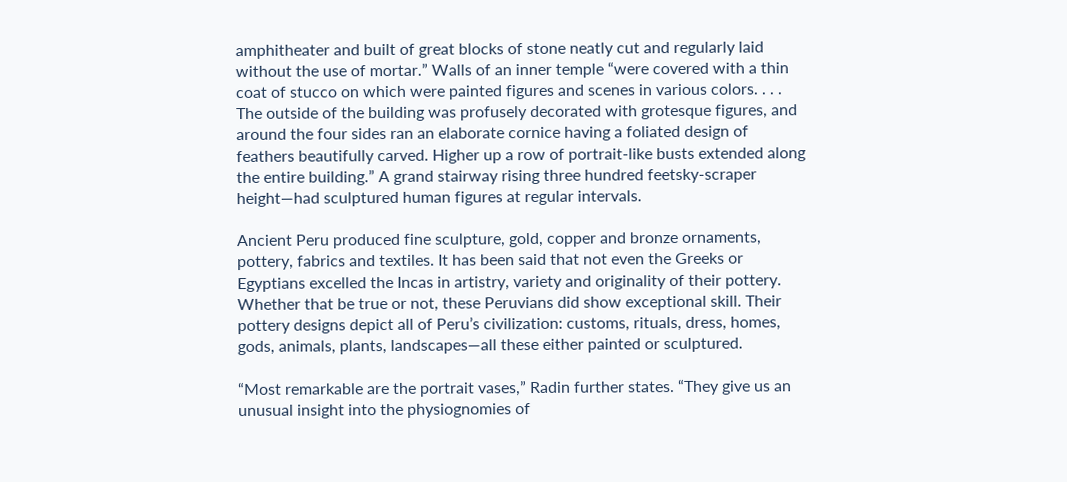amphitheater and built of great blocks of stone neatly cut and regularly laid without the use of mortar.” Walls of an inner temple “were covered with a thin coat of stucco on which were painted figures and scenes in various colors. . . . The outside of the building was profusely decorated with grotesque figures, and around the four sides ran an elaborate cornice having a foliated design of feathers beautifully carved. Higher up a row of portrait-like busts extended along the entire building.” A grand stairway rising three hundred feetsky-scraper height—had sculptured human figures at regular intervals.

Ancient Peru produced fine sculpture, gold, copper and bronze ornaments, pottery, fabrics and textiles. It has been said that not even the Greeks or Egyptians excelled the Incas in artistry, variety and originality of their pottery. Whether that be true or not, these Peruvians did show exceptional skill. Their pottery designs depict all of Peru’s civilization: customs, rituals, dress, homes, gods, animals, plants, landscapes—all these either painted or sculptured.

“Most remarkable are the portrait vases,” Radin further states. “They give us an unusual insight into the physiognomies of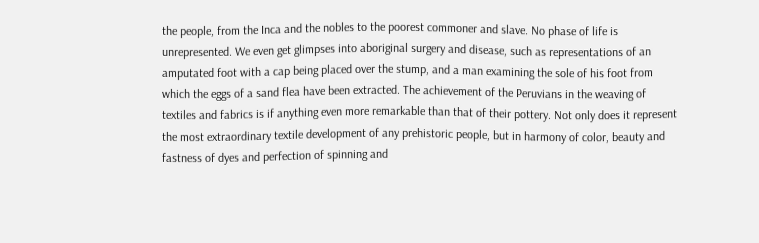the people, from the Inca and the nobles to the poorest commoner and slave. No phase of life is unrepresented. We even get glimpses into aboriginal surgery and disease, such as representations of an amputated foot with a cap being placed over the stump, and a man examining the sole of his foot from which the eggs of a sand flea have been extracted. The achievement of the Peruvians in the weaving of textiles and fabrics is if anything even more remarkable than that of their pottery. Not only does it represent the most extraordinary textile development of any prehistoric people, but in harmony of color, beauty and fastness of dyes and perfection of spinning and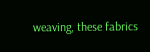weaving, these fabrics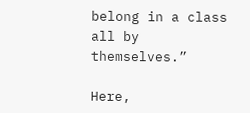belong in a class all by themselves.”

Here,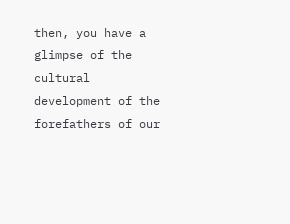then, you have a glimpse of the cultural development of the forefathers of our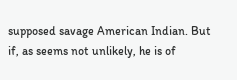supposed savage American Indian. But if, as seems not unlikely, he is of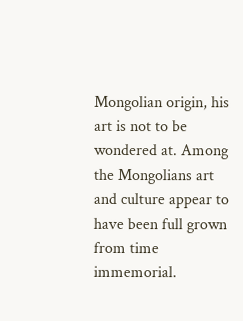Mongolian origin, his art is not to be wondered at. Among the Mongolians art and culture appear to have been full grown from time immemorial.